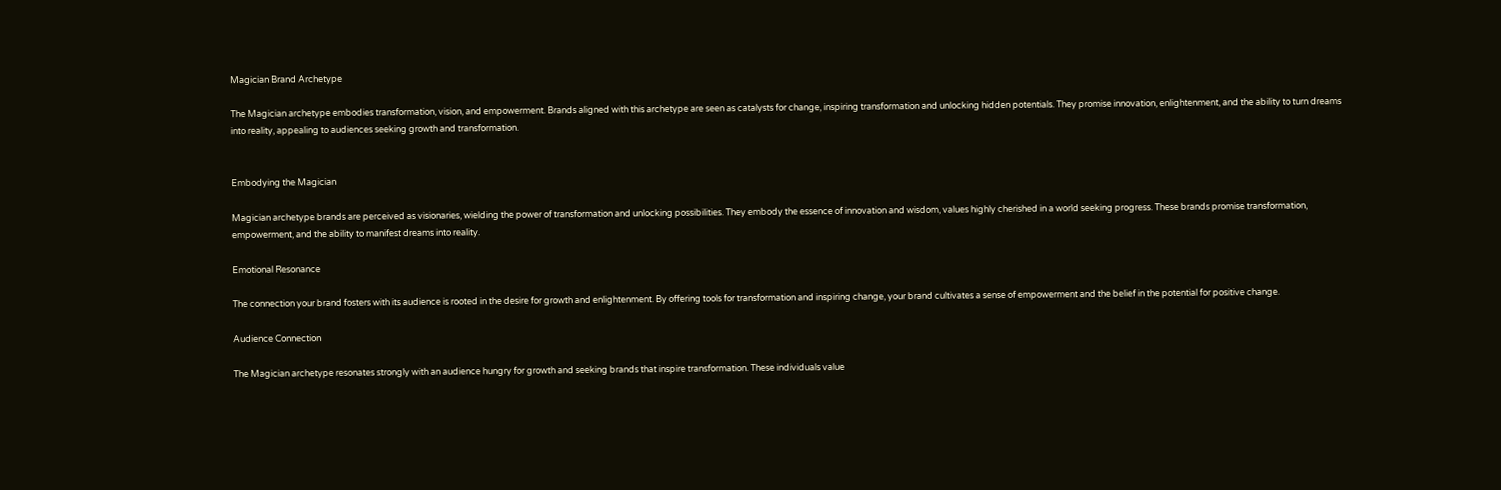Magician Brand Archetype

The Magician archetype embodies transformation, vision, and empowerment. Brands aligned with this archetype are seen as catalysts for change, inspiring transformation and unlocking hidden potentials. They promise innovation, enlightenment, and the ability to turn dreams into reality, appealing to audiences seeking growth and transformation.


Embodying the Magician

Magician archetype brands are perceived as visionaries, wielding the power of transformation and unlocking possibilities. They embody the essence of innovation and wisdom, values highly cherished in a world seeking progress. These brands promise transformation, empowerment, and the ability to manifest dreams into reality.

Emotional Resonance

The connection your brand fosters with its audience is rooted in the desire for growth and enlightenment. By offering tools for transformation and inspiring change, your brand cultivates a sense of empowerment and the belief in the potential for positive change.

Audience Connection

The Magician archetype resonates strongly with an audience hungry for growth and seeking brands that inspire transformation. These individuals value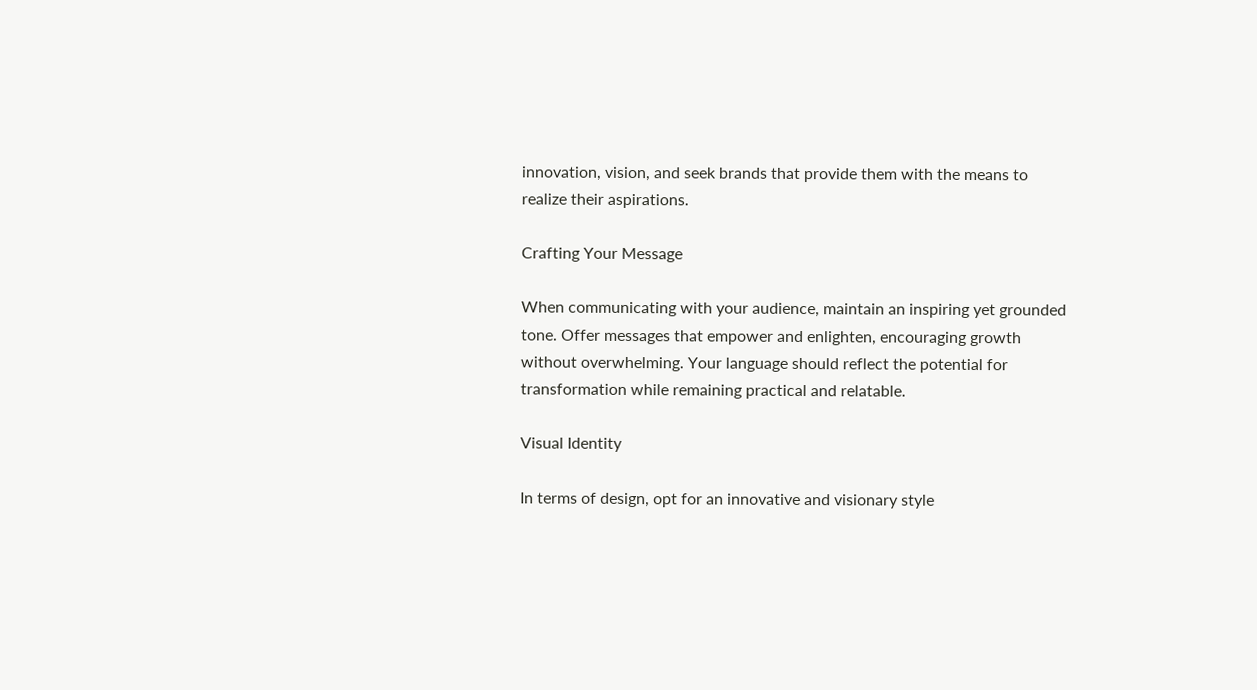innovation, vision, and seek brands that provide them with the means to realize their aspirations.

Crafting Your Message

When communicating with your audience, maintain an inspiring yet grounded tone. Offer messages that empower and enlighten, encouraging growth without overwhelming. Your language should reflect the potential for transformation while remaining practical and relatable.

Visual Identity

In terms of design, opt for an innovative and visionary style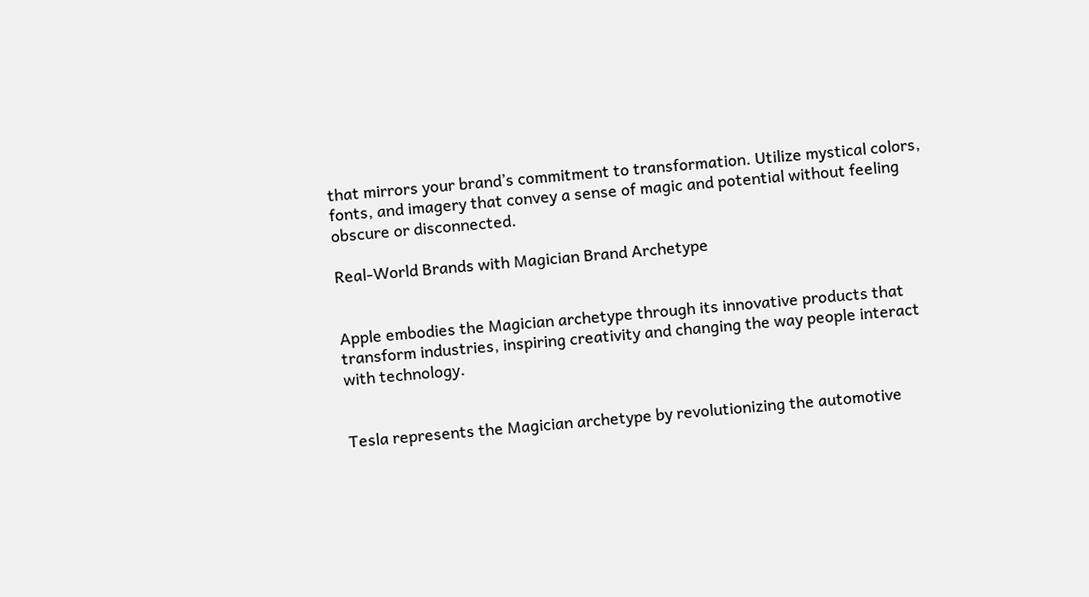that mirrors your brand’s commitment to transformation. Utilize mystical colors, fonts, and imagery that convey a sense of magic and potential without feeling obscure or disconnected.

Real-World Brands with Magician Brand Archetype


Apple embodies the Magician archetype through its innovative products that transform industries, inspiring creativity and changing the way people interact with technology.


Tesla represents the Magician archetype by revolutionizing the automotive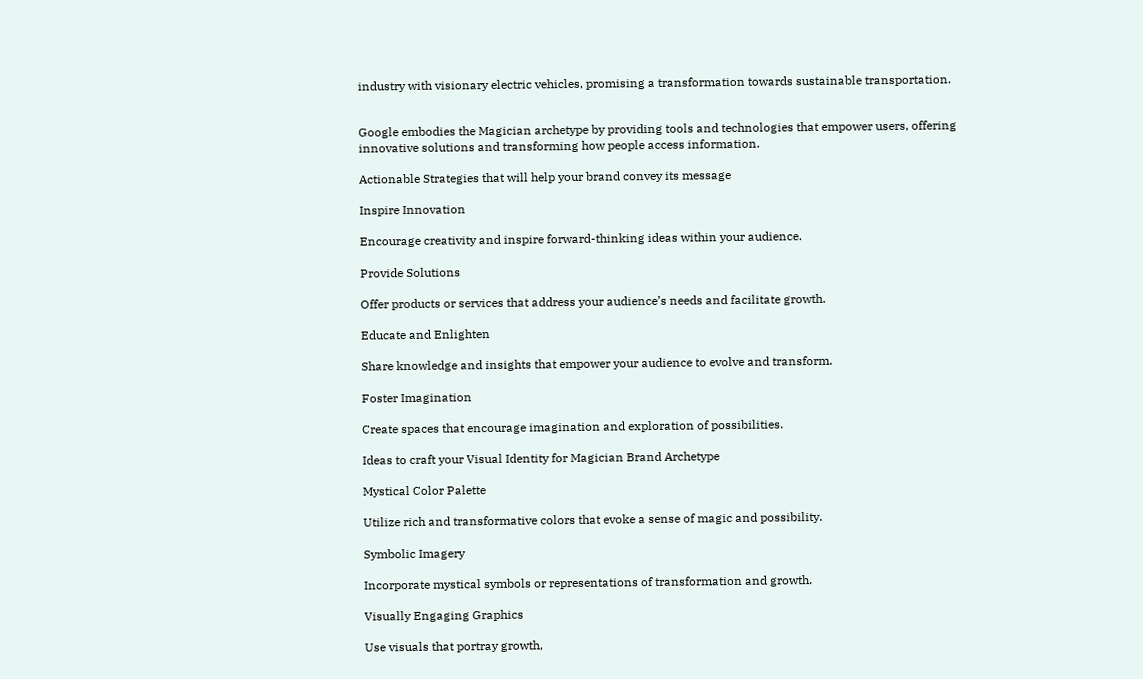industry with visionary electric vehicles, promising a transformation towards sustainable transportation.


Google embodies the Magician archetype by providing tools and technologies that empower users, offering innovative solutions and transforming how people access information.

Actionable Strategies that will help your brand convey its message

Inspire Innovation

Encourage creativity and inspire forward-thinking ideas within your audience.

Provide Solutions

Offer products or services that address your audience’s needs and facilitate growth.

Educate and Enlighten

Share knowledge and insights that empower your audience to evolve and transform.

Foster Imagination

Create spaces that encourage imagination and exploration of possibilities.

Ideas to craft your Visual Identity for Magician Brand Archetype

Mystical Color Palette

Utilize rich and transformative colors that evoke a sense of magic and possibility.

Symbolic Imagery

Incorporate mystical symbols or representations of transformation and growth.

Visually Engaging Graphics

Use visuals that portray growth,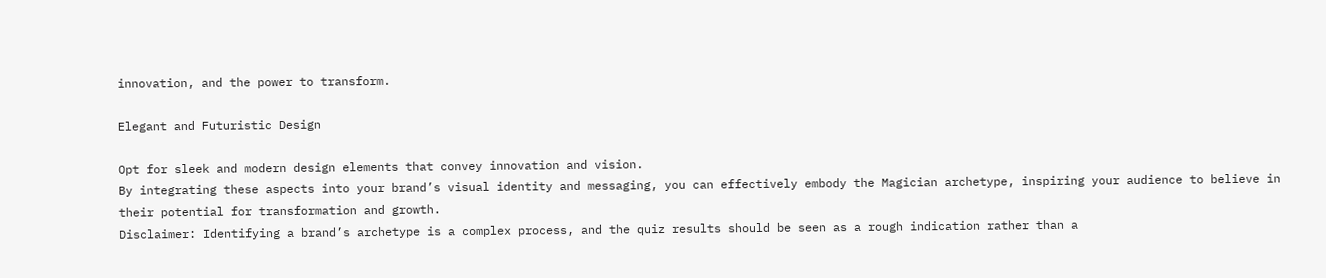innovation, and the power to transform.

Elegant and Futuristic Design

Opt for sleek and modern design elements that convey innovation and vision.
By integrating these aspects into your brand’s visual identity and messaging, you can effectively embody the Magician archetype, inspiring your audience to believe in their potential for transformation and growth.
Disclaimer: Identifying a brand’s archetype is a complex process, and the quiz results should be seen as a rough indication rather than a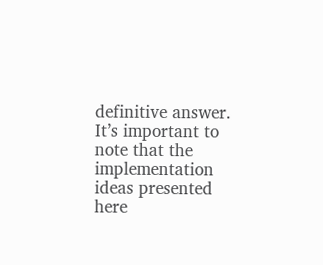definitive answer. It’s important to note that the implementation ideas presented here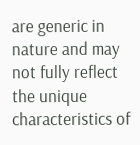are generic in nature and may not fully reflect the unique characteristics of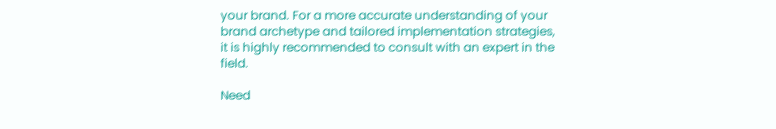your brand. For a more accurate understanding of your brand archetype and tailored implementation strategies, it is highly recommended to consult with an expert in the field.

Need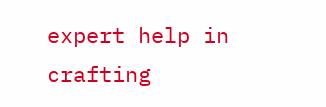expert help in crafting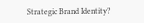Strategic Brand Identity?